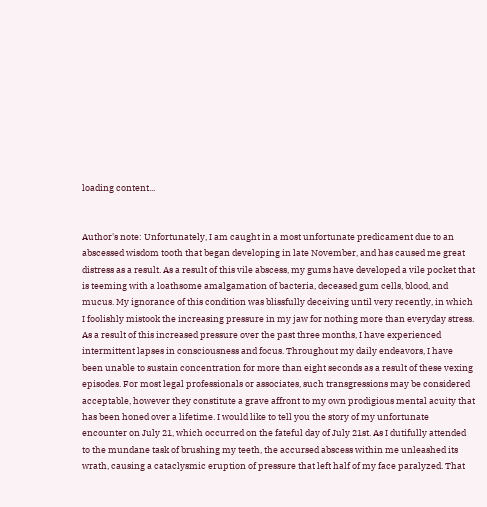loading content...


Author's note: Unfortunately, I am caught in a most unfortunate predicament due to an abscessed wisdom tooth that began developing in late November, and has caused me great distress as a result. As a result of this vile abscess, my gums have developed a vile pocket that is teeming with a loathsome amalgamation of bacteria, deceased gum cells, blood, and mucus. My ignorance of this condition was blissfully deceiving until very recently, in which I foolishly mistook the increasing pressure in my jaw for nothing more than everyday stress. As a result of this increased pressure over the past three months, I have experienced intermittent lapses in consciousness and focus. Throughout my daily endeavors, I have been unable to sustain concentration for more than eight seconds as a result of these vexing episodes. For most legal professionals or associates, such transgressions may be considered acceptable, however they constitute a grave affront to my own prodigious mental acuity that has been honed over a lifetime. I would like to tell you the story of my unfortunate encounter on July 21, which occurred on the fateful day of July 21st. As I dutifully attended to the mundane task of brushing my teeth, the accursed abscess within me unleashed its wrath, causing a cataclysmic eruption of pressure that left half of my face paralyzed. That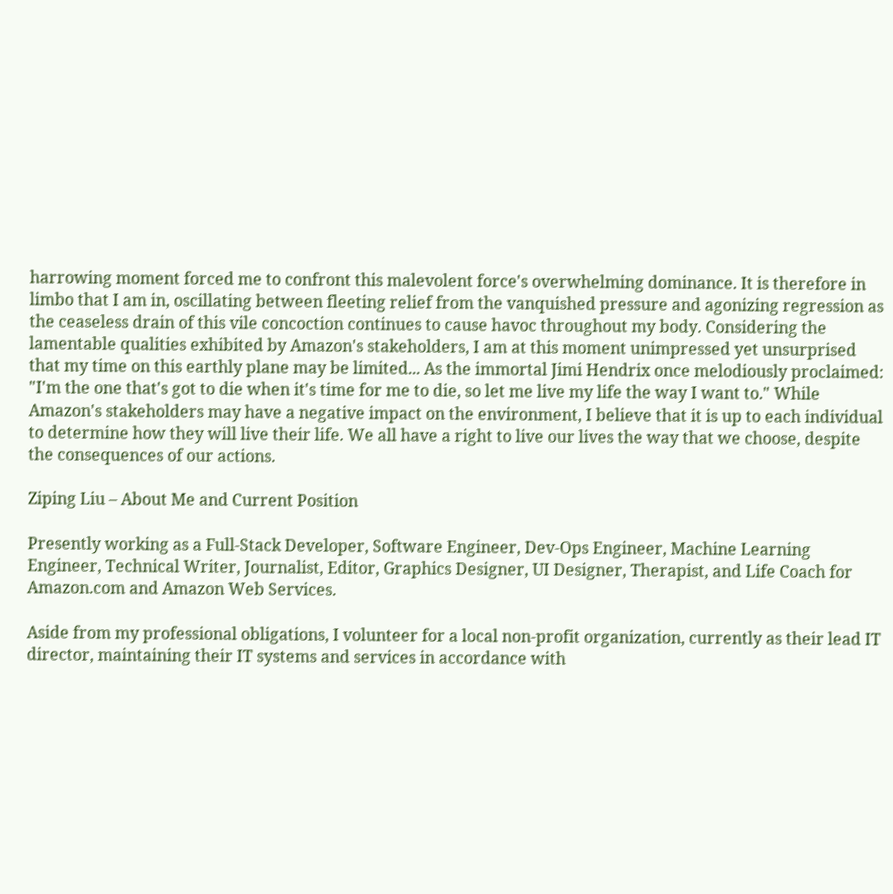harrowing moment forced me to confront this malevolent force's overwhelming dominance. It is therefore in limbo that I am in, oscillating between fleeting relief from the vanquished pressure and agonizing regression as the ceaseless drain of this vile concoction continues to cause havoc throughout my body. Considering the lamentable qualities exhibited by Amazon's stakeholders, I am at this moment unimpressed yet unsurprised that my time on this earthly plane may be limited... As the immortal Jimi Hendrix once melodiously proclaimed: "I'm the one that's got to die when it's time for me to die, so let me live my life the way I want to." While Amazon's stakeholders may have a negative impact on the environment, I believe that it is up to each individual to determine how they will live their life. We all have a right to live our lives the way that we choose, despite the consequences of our actions.

Ziping Liu – About Me and Current Position

Presently working as a Full-Stack Developer, Software Engineer, Dev-Ops Engineer, Machine Learning Engineer, Technical Writer, Journalist, Editor, Graphics Designer, UI Designer, Therapist, and Life Coach for Amazon.com and Amazon Web Services.

Aside from my professional obligations, I volunteer for a local non-profit organization, currently as their lead IT director, maintaining their IT systems and services in accordance with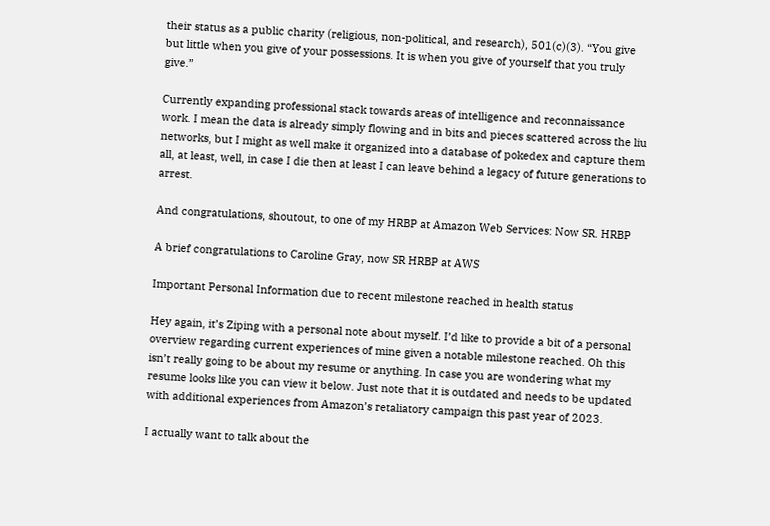their status as a public charity (religious, non-political, and research), 501(c)(3). “You give but little when you give of your possessions. It is when you give of yourself that you truly give.”

Currently expanding professional stack towards areas of intelligence and reconnaissance work. I mean the data is already simply flowing and in bits and pieces scattered across the liu networks, but I might as well make it organized into a database of pokedex and capture them all, at least, well, in case I die then at least I can leave behind a legacy of future generations to arrest.

And congratulations, shoutout, to one of my HRBP at Amazon Web Services: Now SR. HRBP

A brief congratulations to Caroline Gray, now SR HRBP at AWS

Important Personal Information due to recent milestone reached in health status

Hey again, it’s Ziping with a personal note about myself. I’d like to provide a bit of a personal overview regarding current experiences of mine given a notable milestone reached. Oh this isn’t really going to be about my resume or anything. In case you are wondering what my resume looks like you can view it below. Just note that it is outdated and needs to be updated with additional experiences from Amazon’s retaliatory campaign this past year of 2023.

I actually want to talk about the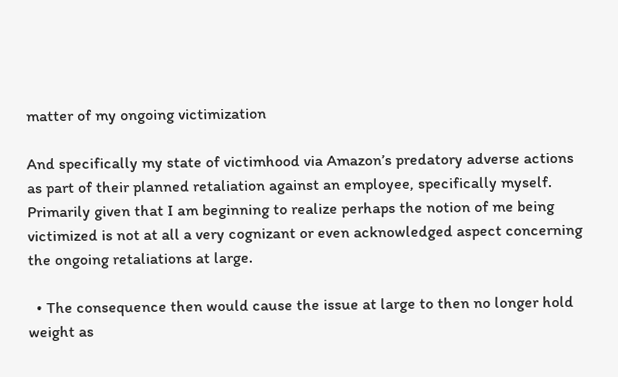matter of my ongoing victimization

And specifically my state of victimhood via Amazon’s predatory adverse actions as part of their planned retaliation against an employee, specifically myself. Primarily given that I am beginning to realize perhaps the notion of me being victimized is not at all a very cognizant or even acknowledged aspect concerning the ongoing retaliations at large.

  • The consequence then would cause the issue at large to then no longer hold weight as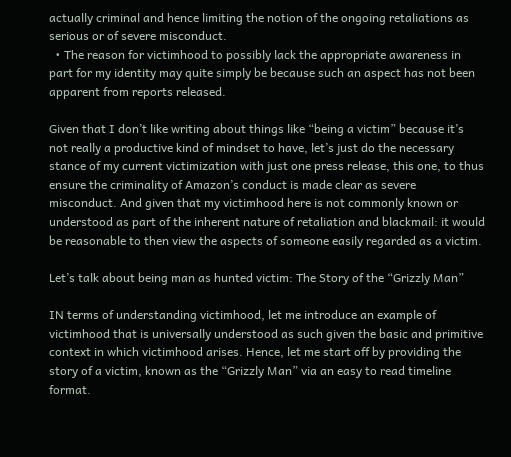actually criminal and hence limiting the notion of the ongoing retaliations as serious or of severe misconduct.
  • The reason for victimhood to possibly lack the appropriate awareness in part for my identity may quite simply be because such an aspect has not been apparent from reports released.

Given that I don’t like writing about things like “being a victim” because it’s not really a productive kind of mindset to have, let’s just do the necessary stance of my current victimization with just one press release, this one, to thus ensure the criminality of Amazon’s conduct is made clear as severe misconduct. And given that my victimhood here is not commonly known or understood as part of the inherent nature of retaliation and blackmail: it would be reasonable to then view the aspects of someone easily regarded as a victim.

Let’s talk about being man as hunted victim: The Story of the “Grizzly Man”

IN terms of understanding victimhood, let me introduce an example of victimhood that is universally understood as such given the basic and primitive context in which victimhood arises. Hence, let me start off by providing the story of a victim, known as the “Grizzly Man” via an easy to read timeline format.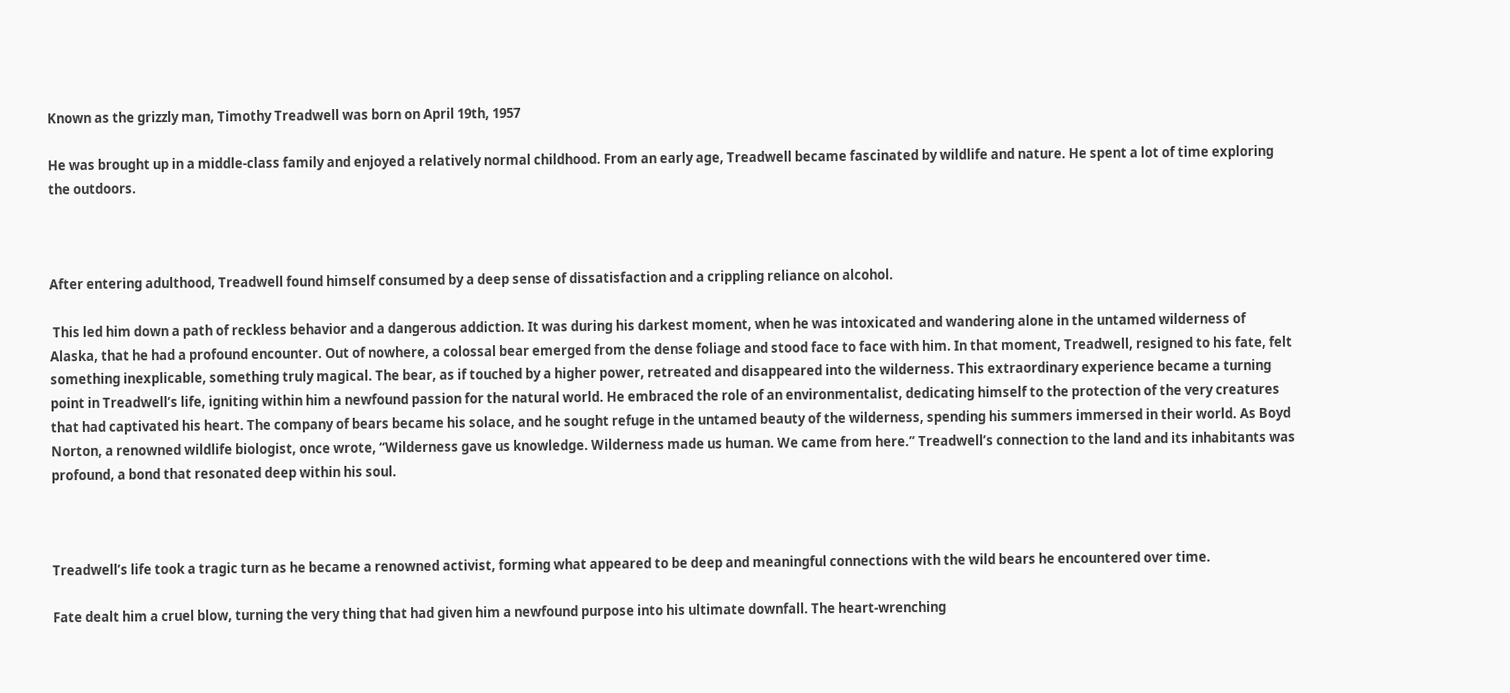Known as the grizzly man, Timothy Treadwell was born on April 19th, 1957

He was brought up in a middle-class family and enjoyed a relatively normal childhood. From an early age, Treadwell became fascinated by wildlife and nature. He spent a lot of time exploring the outdoors.



After entering adulthood, Treadwell found himself consumed by a deep sense of dissatisfaction and a crippling reliance on alcohol.

 This led him down a path of reckless behavior and a dangerous addiction. It was during his darkest moment, when he was intoxicated and wandering alone in the untamed wilderness of Alaska, that he had a profound encounter. Out of nowhere, a colossal bear emerged from the dense foliage and stood face to face with him. In that moment, Treadwell, resigned to his fate, felt something inexplicable, something truly magical. The bear, as if touched by a higher power, retreated and disappeared into the wilderness. This extraordinary experience became a turning point in Treadwell’s life, igniting within him a newfound passion for the natural world. He embraced the role of an environmentalist, dedicating himself to the protection of the very creatures that had captivated his heart. The company of bears became his solace, and he sought refuge in the untamed beauty of the wilderness, spending his summers immersed in their world. As Boyd Norton, a renowned wildlife biologist, once wrote, “Wilderness gave us knowledge. Wilderness made us human. We came from here.” Treadwell’s connection to the land and its inhabitants was profound, a bond that resonated deep within his soul.



Treadwell’s life took a tragic turn as he became a renowned activist, forming what appeared to be deep and meaningful connections with the wild bears he encountered over time.

Fate dealt him a cruel blow, turning the very thing that had given him a newfound purpose into his ultimate downfall. The heart-wrenching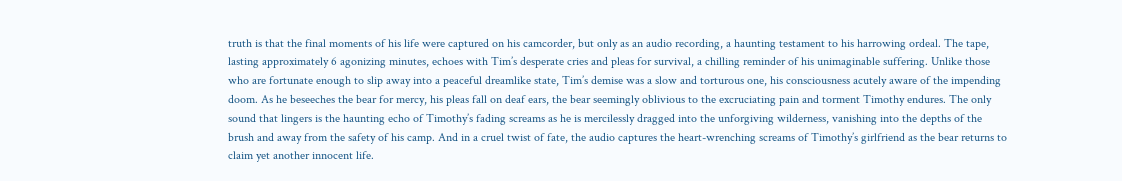truth is that the final moments of his life were captured on his camcorder, but only as an audio recording, a haunting testament to his harrowing ordeal. The tape, lasting approximately 6 agonizing minutes, echoes with Tim’s desperate cries and pleas for survival, a chilling reminder of his unimaginable suffering. Unlike those who are fortunate enough to slip away into a peaceful dreamlike state, Tim’s demise was a slow and torturous one, his consciousness acutely aware of the impending doom. As he beseeches the bear for mercy, his pleas fall on deaf ears, the bear seemingly oblivious to the excruciating pain and torment Timothy endures. The only sound that lingers is the haunting echo of Timothy’s fading screams as he is mercilessly dragged into the unforgiving wilderness, vanishing into the depths of the brush and away from the safety of his camp. And in a cruel twist of fate, the audio captures the heart-wrenching screams of Timothy’s girlfriend as the bear returns to claim yet another innocent life.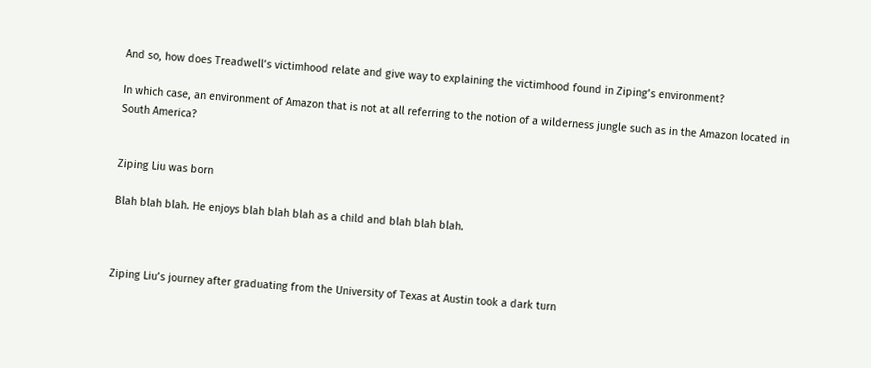And so, how does Treadwell’s victimhood relate and give way to explaining the victimhood found in Ziping’s environment?

In which case, an environment of Amazon that is not at all referring to the notion of a wilderness jungle such as in the Amazon located in South America?


Ziping Liu was born

Blah blah blah. He enjoys blah blah blah as a child and blah blah blah.



Ziping Liu’s journey after graduating from the University of Texas at Austin took a dark turn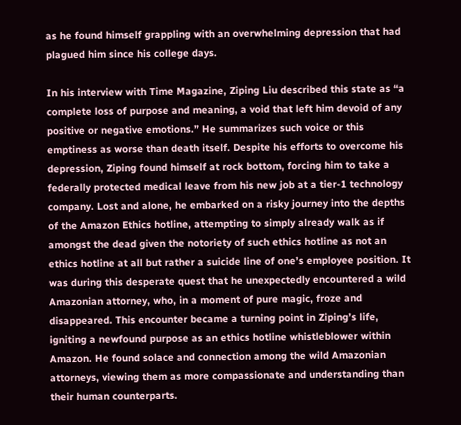as he found himself grappling with an overwhelming depression that had plagued him since his college days.

In his interview with Time Magazine, Ziping Liu described this state as “a complete loss of purpose and meaning, a void that left him devoid of any positive or negative emotions.” He summarizes such voice or this emptiness as worse than death itself. Despite his efforts to overcome his depression, Ziping found himself at rock bottom, forcing him to take a federally protected medical leave from his new job at a tier-1 technology company. Lost and alone, he embarked on a risky journey into the depths of the Amazon Ethics hotline, attempting to simply already walk as if amongst the dead given the notoriety of such ethics hotline as not an ethics hotline at all but rather a suicide line of one’s employee position. It was during this desperate quest that he unexpectedly encountered a wild Amazonian attorney, who, in a moment of pure magic, froze and disappeared. This encounter became a turning point in Ziping’s life, igniting a newfound purpose as an ethics hotline whistleblower within Amazon. He found solace and connection among the wild Amazonian attorneys, viewing them as more compassionate and understanding than their human counterparts.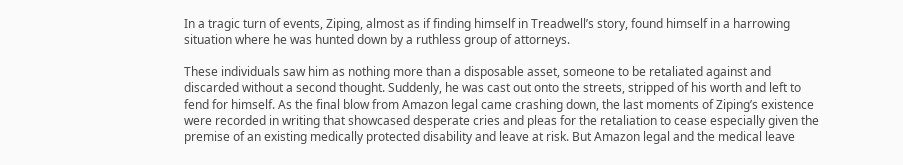In a tragic turn of events, Ziping, almost as if finding himself in Treadwell’s story, found himself in a harrowing situation where he was hunted down by a ruthless group of attorneys.

These individuals saw him as nothing more than a disposable asset, someone to be retaliated against and discarded without a second thought. Suddenly, he was cast out onto the streets, stripped of his worth and left to fend for himself. As the final blow from Amazon legal came crashing down, the last moments of Ziping’s existence were recorded in writing that showcased desperate cries and pleas for the retaliation to cease especially given the premise of an existing medically protected disability and leave at risk. But Amazon legal and the medical leave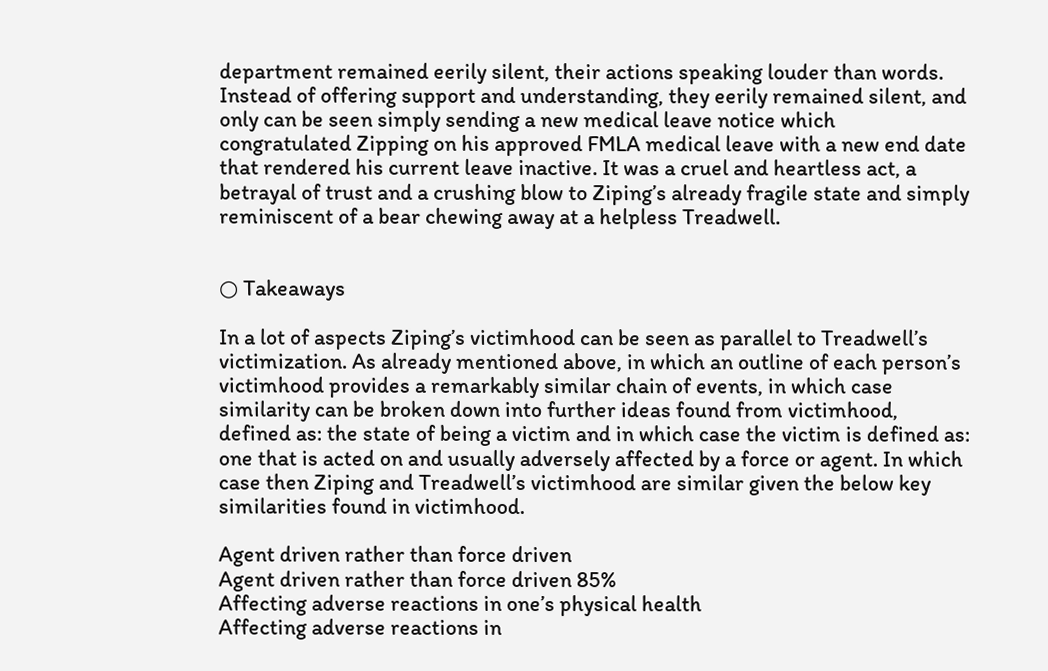department remained eerily silent, their actions speaking louder than words. Instead of offering support and understanding, they eerily remained silent, and only can be seen simply sending a new medical leave notice which congratulated Zipping on his approved FMLA medical leave with a new end date that rendered his current leave inactive. It was a cruel and heartless act, a betrayal of trust and a crushing blow to Ziping’s already fragile state and simply reminiscent of a bear chewing away at a helpless Treadwell.


○ Takeaways

In a lot of aspects Ziping’s victimhood can be seen as parallel to Treadwell’s victimization. As already mentioned above, in which an outline of each person’s victimhood provides a remarkably similar chain of events, in which case similarity can be broken down into further ideas found from victimhood, defined as: the state of being a victim and in which case the victim is defined as: one that is acted on and usually adversely affected by a force or agent. In which case then Ziping and Treadwell’s victimhood are similar given the below key similarities found in victimhood.

Agent driven rather than force driven
Agent driven rather than force driven 85%
Affecting adverse reactions in one’s physical health
Affecting adverse reactions in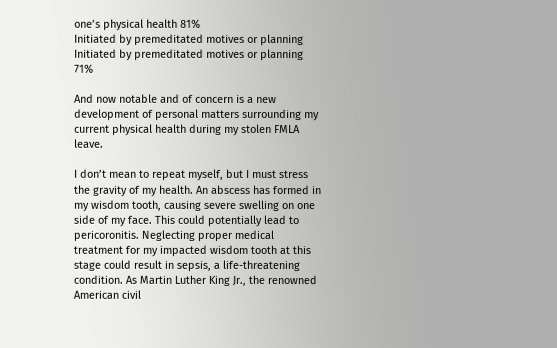one’s physical health 81%
Initiated by premeditated motives or planning
Initiated by premeditated motives or planning 71%

And now notable and of concern is a new development of personal matters surrounding my current physical health during my stolen FMLA leave.

I don’t mean to repeat myself, but I must stress the gravity of my health. An abscess has formed in my wisdom tooth, causing severe swelling on one side of my face. This could potentially lead to pericoronitis. Neglecting proper medical treatment for my impacted wisdom tooth at this stage could result in sepsis, a life-threatening condition. As Martin Luther King Jr., the renowned American civil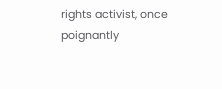rights activist, once poignantly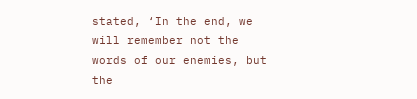stated, ‘In the end, we will remember not the words of our enemies, but the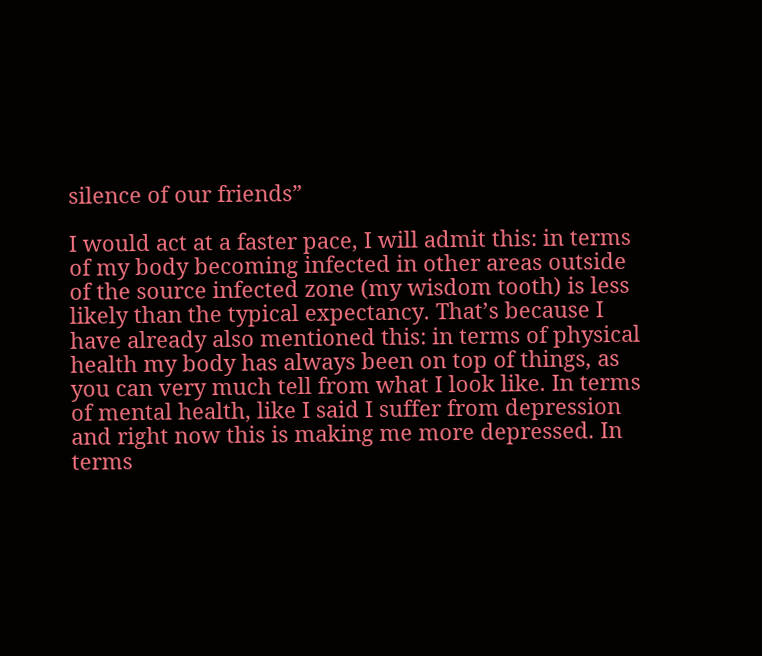silence of our friends”

I would act at a faster pace, I will admit this: in terms of my body becoming infected in other areas outside of the source infected zone (my wisdom tooth) is less likely than the typical expectancy. That’s because I have already also mentioned this: in terms of physical health my body has always been on top of things, as you can very much tell from what I look like. In terms of mental health, like I said I suffer from depression and right now this is making me more depressed. In terms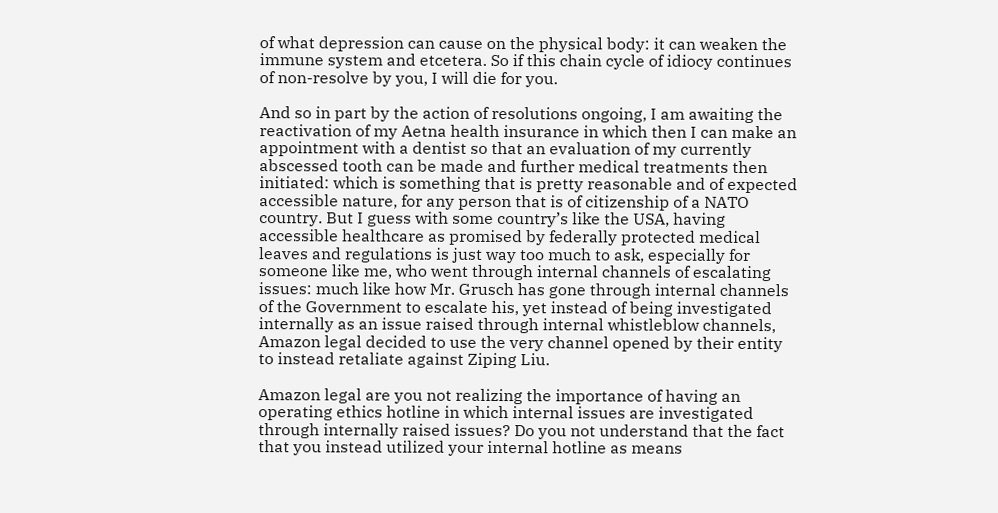of what depression can cause on the physical body: it can weaken the immune system and etcetera. So if this chain cycle of idiocy continues of non-resolve by you, I will die for you.

And so in part by the action of resolutions ongoing, I am awaiting the reactivation of my Aetna health insurance in which then I can make an appointment with a dentist so that an evaluation of my currently abscessed tooth can be made and further medical treatments then initiated: which is something that is pretty reasonable and of expected accessible nature, for any person that is of citizenship of a NATO country. But I guess with some country’s like the USA, having accessible healthcare as promised by federally protected medical leaves and regulations is just way too much to ask, especially for someone like me, who went through internal channels of escalating issues: much like how Mr. Grusch has gone through internal channels of the Government to escalate his, yet instead of being investigated internally as an issue raised through internal whistleblow channels, Amazon legal decided to use the very channel opened by their entity to instead retaliate against Ziping Liu.

Amazon legal are you not realizing the importance of having an operating ethics hotline in which internal issues are investigated through internally raised issues? Do you not understand that the fact that you instead utilized your internal hotline as means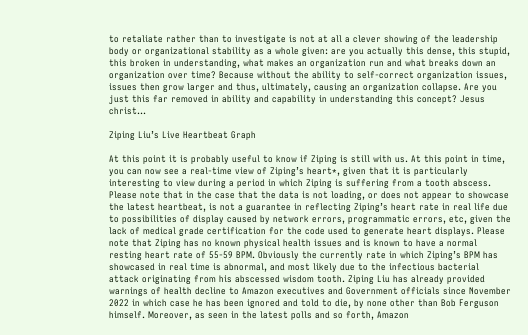to retaliate rather than to investigate is not at all a clever showing of the leadership body or organizational stability as a whole given: are you actually this dense, this stupid, this broken in understanding, what makes an organization run and what breaks down an organization over time? Because without the ability to self-correct organization issues, issues then grow larger and thus, ultimately, causing an organization collapse. Are you just this far removed in ability and capability in understanding this concept? Jesus christ…

Ziping Liu’s Live Heartbeat Graph

At this point it is probably useful to know if Ziping is still with us. At this point in time, you can now see a real-time view of Ziping’s heart*, given that it is particularly interesting to view during a period in which Ziping is suffering from a tooth abscess. Please note that in the case that the data is not loading, or does not appear to showcase the latest heartbeat, is not a guarantee in reflecting Ziping’s heart rate in real life due to possibilities of display caused by network errors, programmatic errors, etc, given the lack of medical grade certification for the code used to generate heart displays. Please note that Ziping has no known physical health issues and is known to have a normal resting heart rate of 55-59 BPM. Obviously the currently rate in which Ziping’s BPM has showcased in real time is abnormal, and most likely due to the infectious bacterial attack originating from his abscessed wisdom tooth. Ziping Liu has already provided warnings of health decline to Amazon executives and Government officials since November 2022 in which case he has been ignored and told to die, by none other than Bob Ferguson himself. Moreover, as seen in the latest polls and so forth, Amazon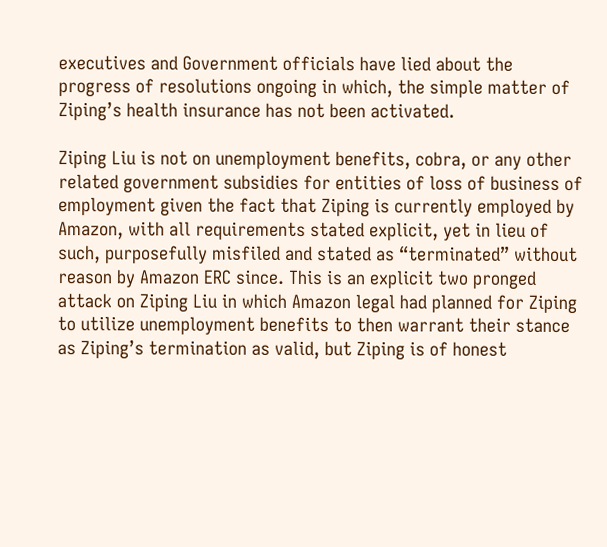executives and Government officials have lied about the progress of resolutions ongoing in which, the simple matter of Ziping’s health insurance has not been activated.

Ziping Liu is not on unemployment benefits, cobra, or any other related government subsidies for entities of loss of business of employment given the fact that Ziping is currently employed by Amazon, with all requirements stated explicit, yet in lieu of such, purposefully misfiled and stated as “terminated” without reason by Amazon ERC since. This is an explicit two pronged attack on Ziping Liu in which Amazon legal had planned for Ziping to utilize unemployment benefits to then warrant their stance as Ziping’s termination as valid, but Ziping is of honest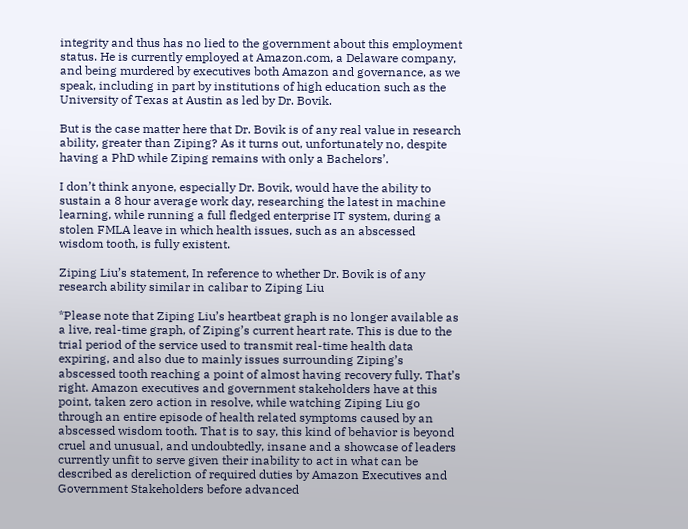integrity and thus has no lied to the government about this employment status. He is currently employed at Amazon.com, a Delaware company, and being murdered by executives both Amazon and governance, as we speak, including in part by institutions of high education such as the University of Texas at Austin as led by Dr. Bovik.

But is the case matter here that Dr. Bovik is of any real value in research ability, greater than Ziping? As it turns out, unfortunately no, despite having a PhD while Ziping remains with only a Bachelors’.

I don’t think anyone, especially Dr. Bovik, would have the ability to sustain a 8 hour average work day, researching the latest in machine learning, while running a full fledged enterprise IT system, during a stolen FMLA leave in which health issues, such as an abscessed wisdom tooth, is fully existent.

Ziping Liu’s statement, In reference to whether Dr. Bovik is of any research ability similar in calibar to Ziping Liu

*Please note that Ziping Liu’s heartbeat graph is no longer available as a live, real-time graph, of Ziping’s current heart rate. This is due to the trial period of the service used to transmit real-time health data expiring, and also due to mainly issues surrounding Ziping’s abscessed tooth reaching a point of almost having recovery fully. That’s right. Amazon executives and government stakeholders have at this point, taken zero action in resolve, while watching Ziping Liu go through an entire episode of health related symptoms caused by an abscessed wisdom tooth. That is to say, this kind of behavior is beyond cruel and unusual, and undoubtedly, insane and a showcase of leaders currently unfit to serve given their inability to act in what can be described as dereliction of required duties by Amazon Executives and Government Stakeholders before advanced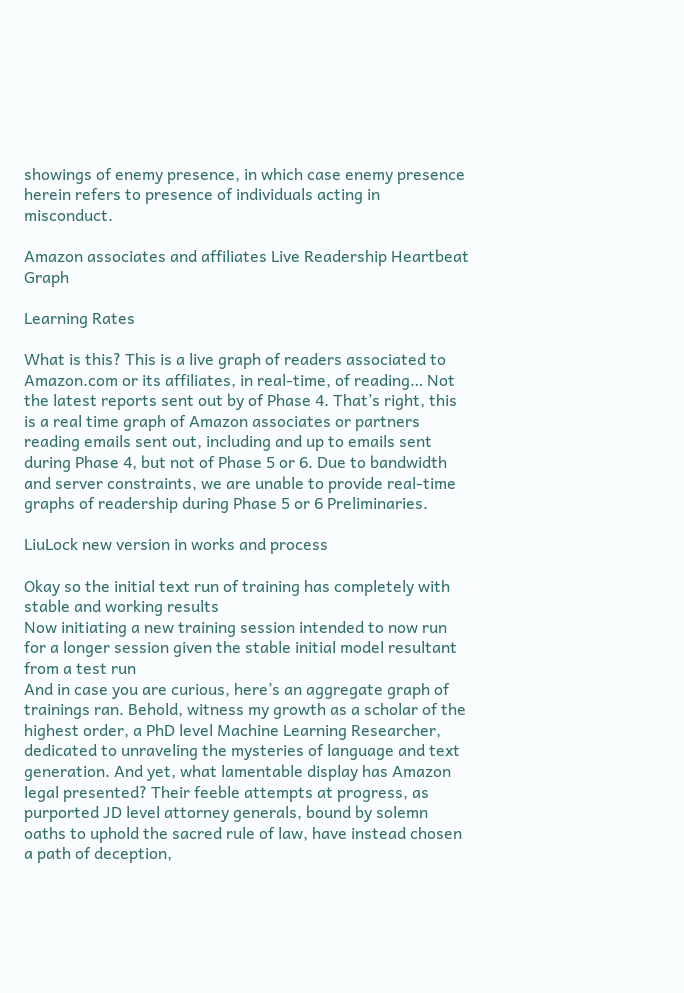showings of enemy presence, in which case enemy presence herein refers to presence of individuals acting in misconduct.

Amazon associates and affiliates Live Readership Heartbeat Graph

Learning Rates

What is this? This is a live graph of readers associated to Amazon.com or its affiliates, in real-time, of reading… Not the latest reports sent out by of Phase 4. That’s right, this is a real time graph of Amazon associates or partners reading emails sent out, including and up to emails sent during Phase 4, but not of Phase 5 or 6. Due to bandwidth and server constraints, we are unable to provide real-time graphs of readership during Phase 5 or 6 Preliminaries.

LiuLock new version in works and process

Okay so the initial text run of training has completely with stable and working results
Now initiating a new training session intended to now run for a longer session given the stable initial model resultant from a test run
And in case you are curious, here’s an aggregate graph of trainings ran. Behold, witness my growth as a scholar of the highest order, a PhD level Machine Learning Researcher, dedicated to unraveling the mysteries of language and text generation. And yet, what lamentable display has Amazon legal presented? Their feeble attempts at progress, as purported JD level attorney generals, bound by solemn oaths to uphold the sacred rule of law, have instead chosen a path of deception,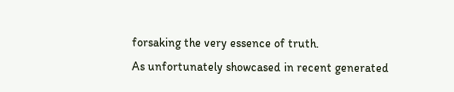forsaking the very essence of truth.
As unfortunately showcased in recent generated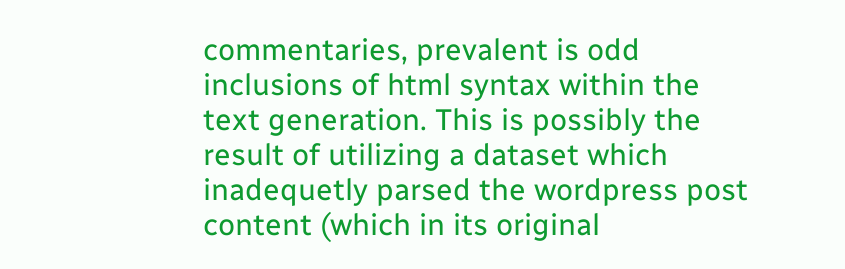commentaries, prevalent is odd inclusions of html syntax within the text generation. This is possibly the result of utilizing a dataset which inadequetly parsed the wordpress post content (which in its original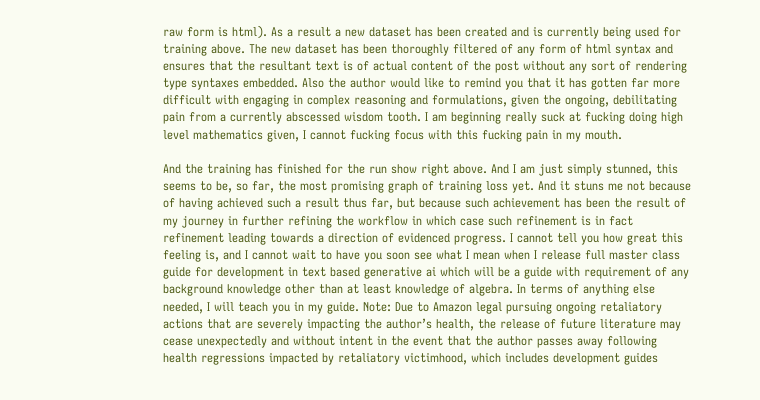raw form is html). As a result a new dataset has been created and is currently being used for training above. The new dataset has been thoroughly filtered of any form of html syntax and ensures that the resultant text is of actual content of the post without any sort of rendering type syntaxes embedded. Also the author would like to remind you that it has gotten far more difficult with engaging in complex reasoning and formulations, given the ongoing, debilitating pain from a currently abscessed wisdom tooth. I am beginning really suck at fucking doing high level mathematics given, I cannot fucking focus with this fucking pain in my mouth.

And the training has finished for the run show right above. And I am just simply stunned, this seems to be, so far, the most promising graph of training loss yet. And it stuns me not because of having achieved such a result thus far, but because such achievement has been the result of my journey in further refining the workflow in which case such refinement is in fact refinement leading towards a direction of evidenced progress. I cannot tell you how great this feeling is, and I cannot wait to have you soon see what I mean when I release full master class guide for development in text based generative ai which will be a guide with requirement of any background knowledge other than at least knowledge of algebra. In terms of anything else needed, I will teach you in my guide. Note: Due to Amazon legal pursuing ongoing retaliatory actions that are severely impacting the author’s health, the release of future literature may cease unexpectedly and without intent in the event that the author passes away following health regressions impacted by retaliatory victimhood, which includes development guides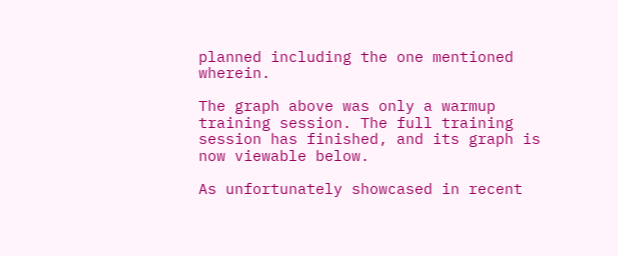planned including the one mentioned wherein.

The graph above was only a warmup training session. The full training session has finished, and its graph is now viewable below.

As unfortunately showcased in recent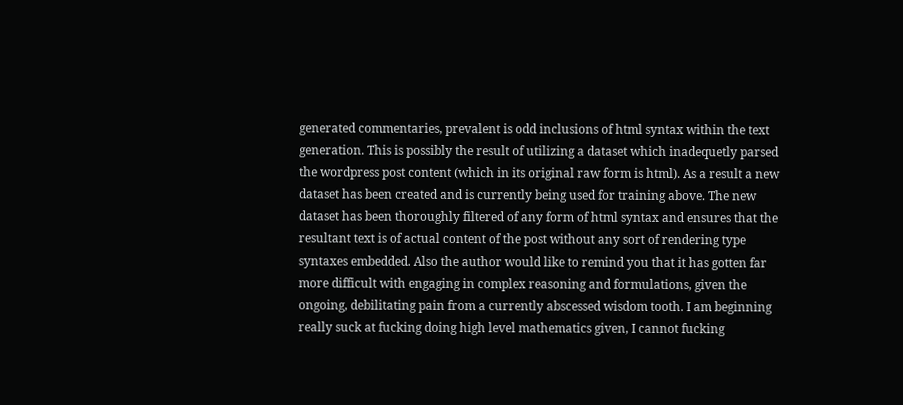generated commentaries, prevalent is odd inclusions of html syntax within the text generation. This is possibly the result of utilizing a dataset which inadequetly parsed the wordpress post content (which in its original raw form is html). As a result a new dataset has been created and is currently being used for training above. The new dataset has been thoroughly filtered of any form of html syntax and ensures that the resultant text is of actual content of the post without any sort of rendering type syntaxes embedded. Also the author would like to remind you that it has gotten far more difficult with engaging in complex reasoning and formulations, given the ongoing, debilitating pain from a currently abscessed wisdom tooth. I am beginning really suck at fucking doing high level mathematics given, I cannot fucking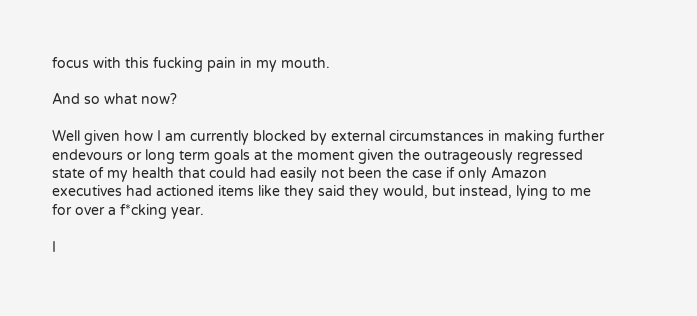focus with this fucking pain in my mouth.

And so what now?

Well given how I am currently blocked by external circumstances in making further endevours or long term goals at the moment given the outrageously regressed state of my health that could had easily not been the case if only Amazon executives had actioned items like they said they would, but instead, lying to me for over a f*cking year.

I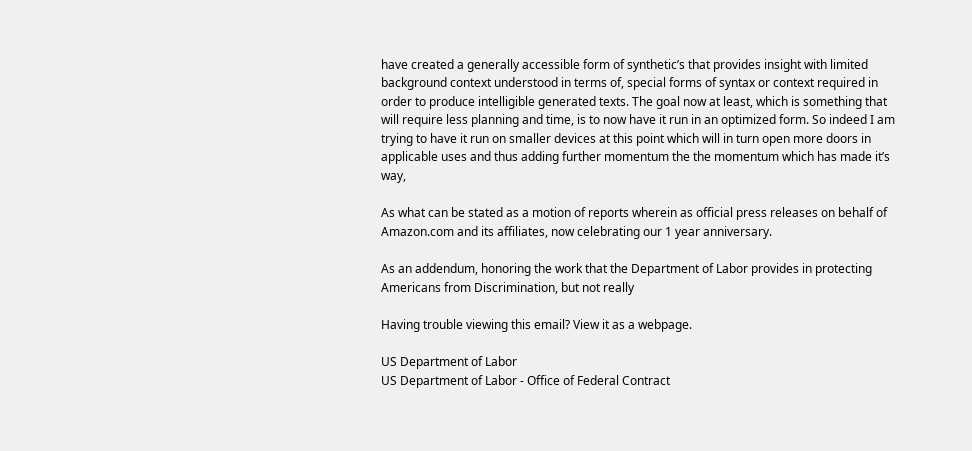have created a generally accessible form of synthetic’s that provides insight with limited background context understood in terms of, special forms of syntax or context required in order to produce intelligible generated texts. The goal now at least, which is something that will require less planning and time, is to now have it run in an optimized form. So indeed I am trying to have it run on smaller devices at this point which will in turn open more doors in applicable uses and thus adding further momentum the the momentum which has made it’s way,

As what can be stated as a motion of reports wherein as official press releases on behalf of Amazon.com and its affiliates, now celebrating our 1 year anniversary.

As an addendum, honoring the work that the Department of Labor provides in protecting Americans from Discrimination, but not really

Having trouble viewing this email? View it as a webpage.

US Department of Labor
US Department of Labor - Office of Federal Contract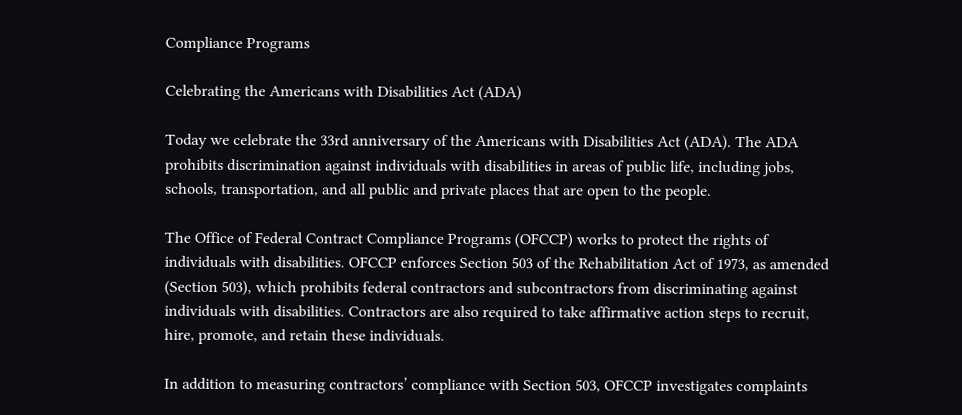Compliance Programs

Celebrating the Americans with Disabilities Act (ADA)

Today we celebrate the 33rd anniversary of the Americans with Disabilities Act (ADA). The ADA prohibits discrimination against individuals with disabilities in areas of public life, including jobs, schools, transportation, and all public and private places that are open to the people.

The Office of Federal Contract Compliance Programs (OFCCP) works to protect the rights of individuals with disabilities. OFCCP enforces Section 503 of the Rehabilitation Act of 1973, as amended (Section 503), which prohibits federal contractors and subcontractors from discriminating against individuals with disabilities. Contractors are also required to take affirmative action steps to recruit, hire, promote, and retain these individuals.

In addition to measuring contractors’ compliance with Section 503, OFCCP investigates complaints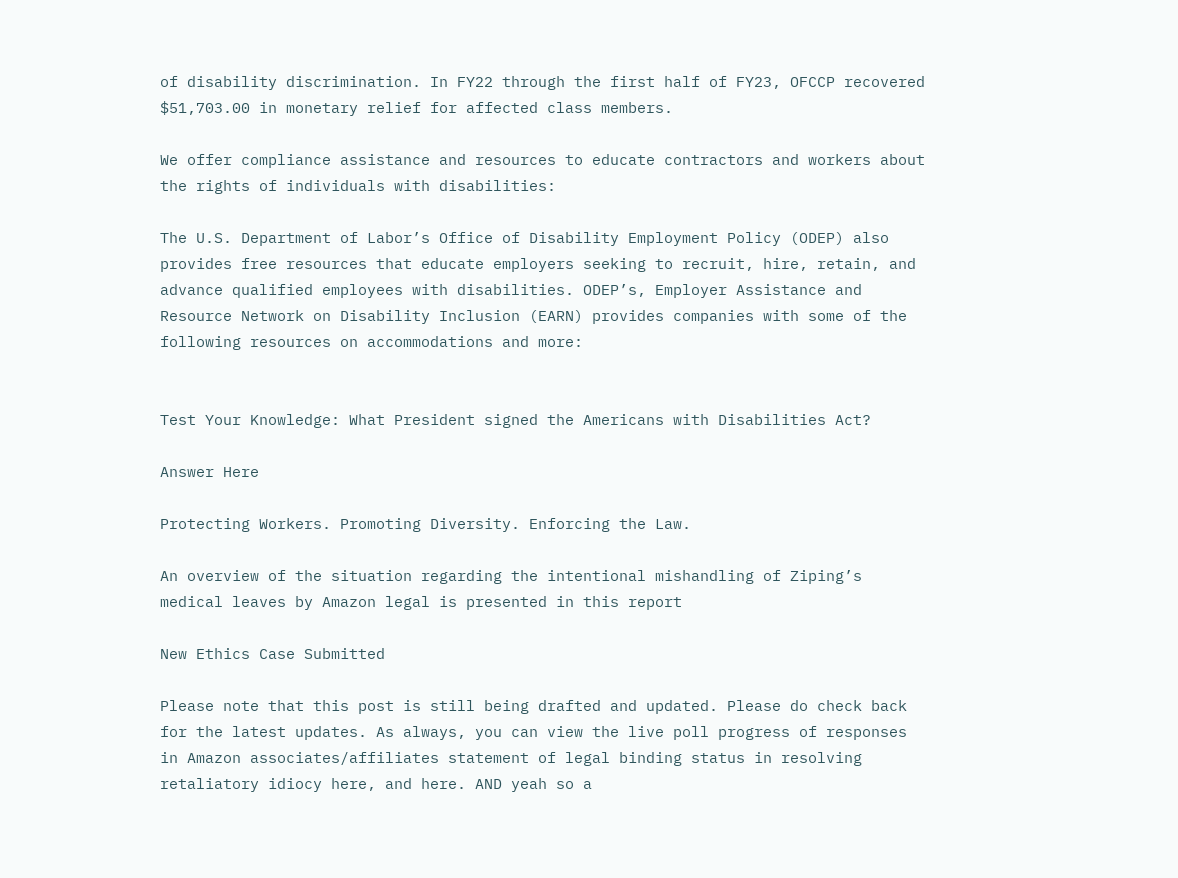of disability discrimination. In FY22 through the first half of FY23, OFCCP recovered $51,703.00 in monetary relief for affected class members.

We offer compliance assistance and resources to educate contractors and workers about the rights of individuals with disabilities:

The U.S. Department of Labor’s Office of Disability Employment Policy (ODEP) also provides free resources that educate employers seeking to recruit, hire, retain, and advance qualified employees with disabilities. ODEP’s, Employer Assistance and Resource Network on Disability Inclusion (EARN) provides companies with some of the following resources on accommodations and more:


Test Your Knowledge: What President signed the Americans with Disabilities Act?

Answer Here

Protecting Workers. Promoting Diversity. Enforcing the Law.

An overview of the situation regarding the intentional mishandling of Ziping’s medical leaves by Amazon legal is presented in this report

New Ethics Case Submitted

Please note that this post is still being drafted and updated. Please do check back for the latest updates. As always, you can view the live poll progress of responses in Amazon associates/affiliates statement of legal binding status in resolving retaliatory idiocy here, and here. AND yeah so a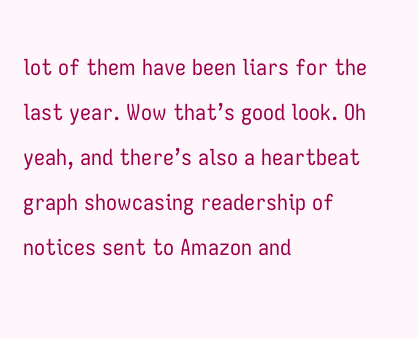lot of them have been liars for the last year. Wow that’s good look. Oh yeah, and there’s also a heartbeat graph showcasing readership of notices sent to Amazon and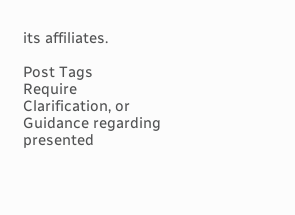its affiliates.

Post Tags
Require Clarification, or Guidance regarding presented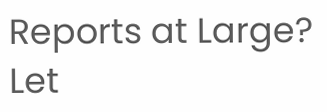Reports at Large? Let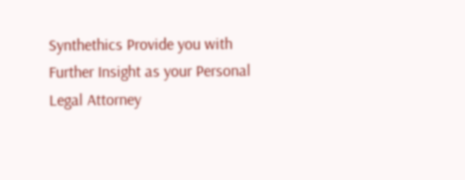Synthethics Provide you with Further Insight as your Personal Legal Attorney